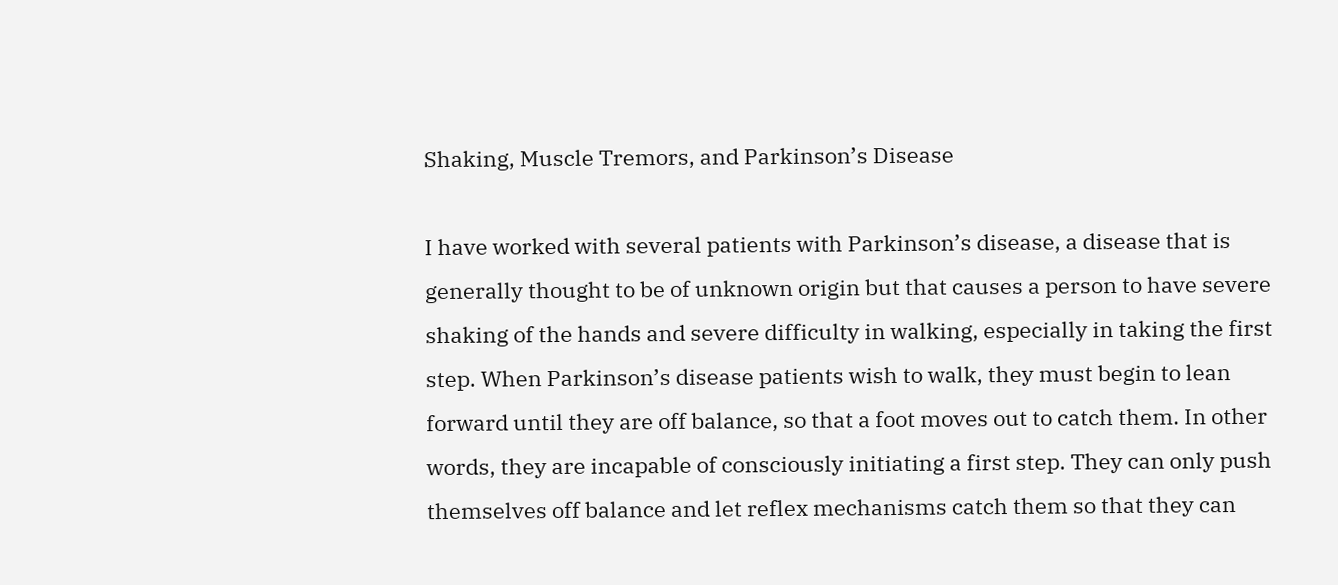Shaking, Muscle Tremors, and Parkinson’s Disease

I have worked with several patients with Parkinson’s disease, a disease that is generally thought to be of unknown origin but that causes a person to have severe shaking of the hands and severe difficulty in walking, especially in taking the first step. When Parkinson’s disease patients wish to walk, they must begin to lean forward until they are off balance, so that a foot moves out to catch them. In other words, they are incapable of consciously initiating a first step. They can only push themselves off balance and let reflex mechanisms catch them so that they can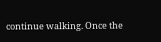continue walking. Once the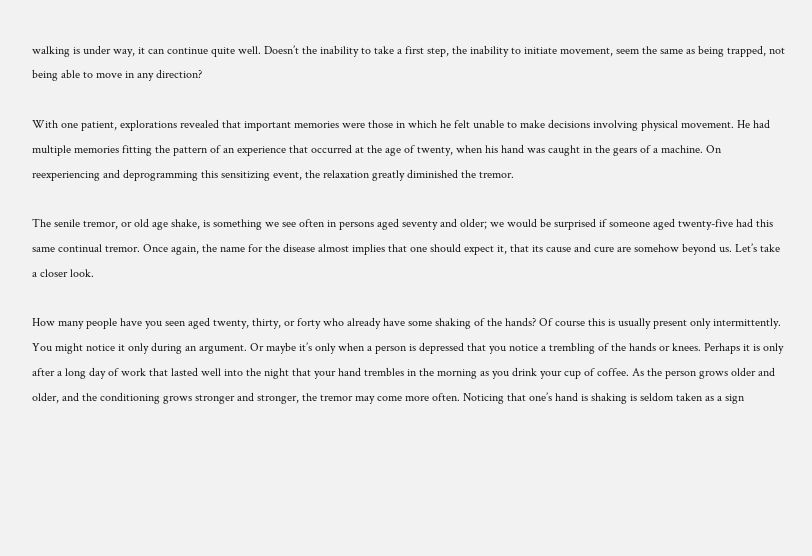walking is under way, it can continue quite well. Doesn’t the inability to take a first step, the inability to initiate movement, seem the same as being trapped, not being able to move in any direction?

With one patient, explorations revealed that important memories were those in which he felt unable to make decisions involving physical movement. He had multiple memories fitting the pattern of an experience that occurred at the age of twenty, when his hand was caught in the gears of a machine. On reexperiencing and deprogramming this sensitizing event, the relaxation greatly diminished the tremor.

The senile tremor, or old age shake, is something we see often in persons aged seventy and older; we would be surprised if someone aged twenty-five had this same continual tremor. Once again, the name for the disease almost implies that one should expect it, that its cause and cure are somehow beyond us. Let’s take a closer look.

How many people have you seen aged twenty, thirty, or forty who already have some shaking of the hands? Of course this is usually present only intermittently. You might notice it only during an argument. Or maybe it’s only when a person is depressed that you notice a trembling of the hands or knees. Perhaps it is only after a long day of work that lasted well into the night that your hand trembles in the morning as you drink your cup of coffee. As the person grows older and older, and the conditioning grows stronger and stronger, the tremor may come more often. Noticing that one’s hand is shaking is seldom taken as a sign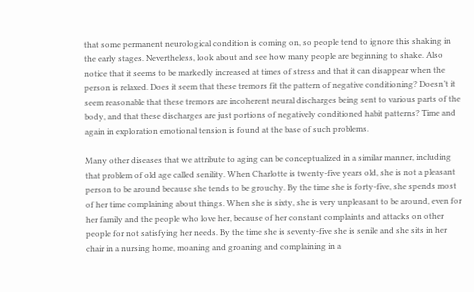that some permanent neurological condition is coming on, so people tend to ignore this shaking in the early stages. Nevertheless, look about and see how many people are beginning to shake. Also notice that it seems to be markedly increased at times of stress and that it can disappear when the person is relaxed. Does it seem that these tremors fit the pattern of negative conditioning? Doesn’t it seem reasonable that these tremors are incoherent neural discharges being sent to various parts of the body, and that these discharges are just portions of negatively conditioned habit patterns? Time and again in exploration emotional tension is found at the base of such problems.

Many other diseases that we attribute to aging can be conceptualized in a similar manner, including that problem of old age called senility. When Charlotte is twenty-five years old, she is not a pleasant person to be around because she tends to be grouchy. By the time she is forty-five, she spends most of her time complaining about things. When she is sixty, she is very unpleasant to be around, even for her family and the people who love her, because of her constant complaints and attacks on other people for not satisfying her needs. By the time she is seventy-five she is senile and she sits in her chair in a nursing home, moaning and groaning and complaining in a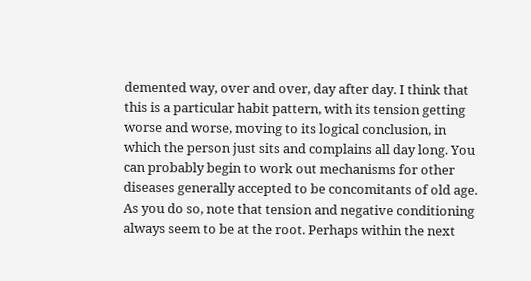demented way, over and over, day after day. I think that this is a particular habit pattern, with its tension getting worse and worse, moving to its logical conclusion, in which the person just sits and complains all day long. You can probably begin to work out mechanisms for other diseases generally accepted to be concomitants of old age. As you do so, note that tension and negative conditioning always seem to be at the root. Perhaps within the next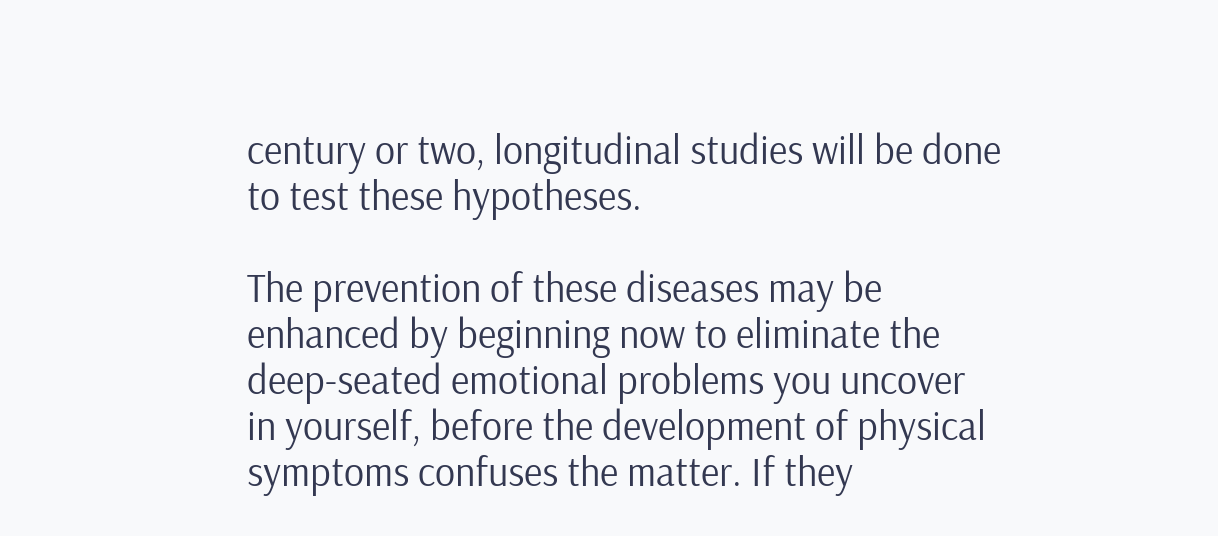century or two, longitudinal studies will be done to test these hypotheses.

The prevention of these diseases may be enhanced by beginning now to eliminate the deep-seated emotional problems you uncover in yourself, before the development of physical symptoms confuses the matter. If they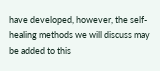have developed, however, the self-healing methods we will discuss may be added to this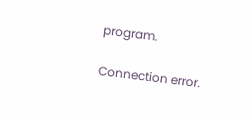program.

Connection error.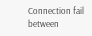Connection fail between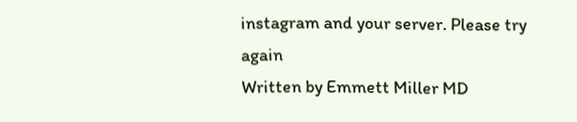instagram and your server. Please try again
Written by Emmett Miller MD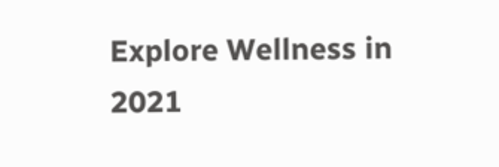Explore Wellness in 2021